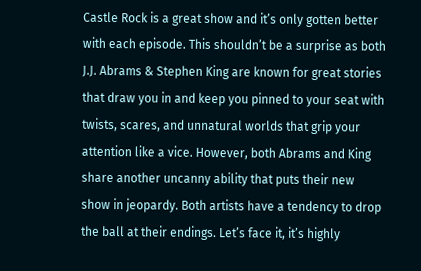Castle Rock is a great show and it’s only gotten better with each episode. This shouldn’t be a surprise as both J.J. Abrams & Stephen King are known for great stories that draw you in and keep you pinned to your seat with twists, scares, and unnatural worlds that grip your attention like a vice. However, both Abrams and King share another uncanny ability that puts their new show in jeopardy. Both artists have a tendency to drop the ball at their endings. Let’s face it, it’s highly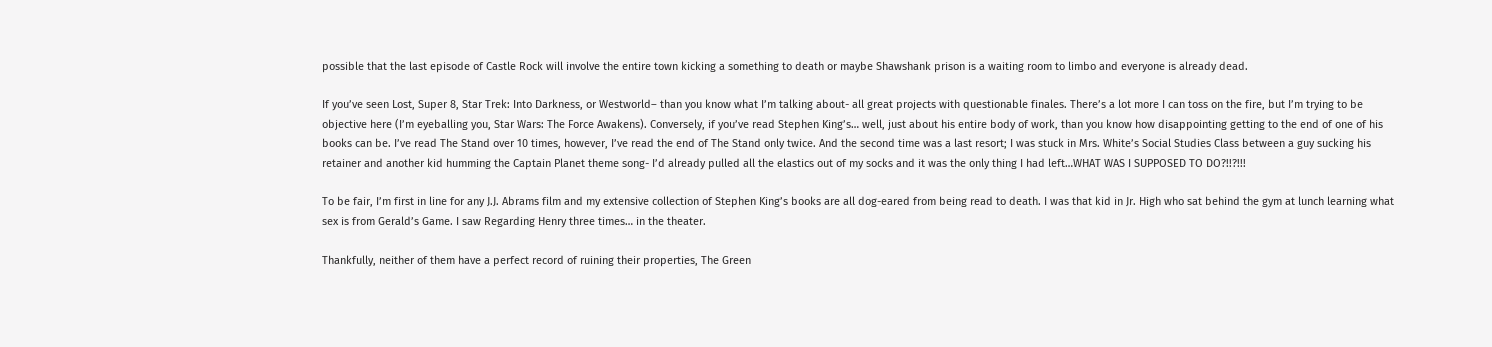possible that the last episode of Castle Rock will involve the entire town kicking a something to death or maybe Shawshank prison is a waiting room to limbo and everyone is already dead.

If you’ve seen Lost, Super 8, Star Trek: Into Darkness, or Westworld– than you know what I’m talking about- all great projects with questionable finales. There’s a lot more I can toss on the fire, but I’m trying to be objective here (I’m eyeballing you, Star Wars: The Force Awakens). Conversely, if you’ve read Stephen King’s… well, just about his entire body of work, than you know how disappointing getting to the end of one of his books can be. I’ve read The Stand over 10 times, however, I’ve read the end of The Stand only twice. And the second time was a last resort; I was stuck in Mrs. White’s Social Studies Class between a guy sucking his retainer and another kid humming the Captain Planet theme song- I’d already pulled all the elastics out of my socks and it was the only thing I had left…WHAT WAS I SUPPOSED TO DO?!!?!!!

To be fair, I’m first in line for any J.J. Abrams film and my extensive collection of Stephen King’s books are all dog-eared from being read to death. I was that kid in Jr. High who sat behind the gym at lunch learning what sex is from Gerald’s Game. I saw Regarding Henry three times… in the theater.

Thankfully, neither of them have a perfect record of ruining their properties, The Green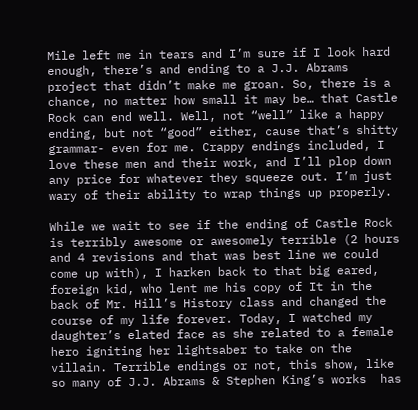Mile left me in tears and I’m sure if I look hard enough, there’s and ending to a J.J. Abrams project that didn’t make me groan. So, there is a chance, no matter how small it may be… that Castle Rock can end well. Well, not “well” like a happy ending, but not “good” either, cause that’s shitty grammar- even for me. Crappy endings included, I love these men and their work, and I’ll plop down any price for whatever they squeeze out. I’m just wary of their ability to wrap things up properly.

While we wait to see if the ending of Castle Rock is terribly awesome or awesomely terrible (2 hours and 4 revisions and that was best line we could come up with), I harken back to that big eared, foreign kid, who lent me his copy of It in the back of Mr. Hill’s History class and changed the course of my life forever. Today, I watched my daughter’s elated face as she related to a female hero igniting her lightsaber to take on the villain. Terrible endings or not, this show, like so many of J.J. Abrams & Stephen King’s works  has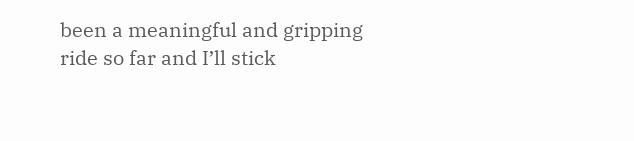been a meaningful and gripping ride so far and I’ll stick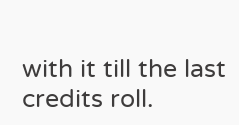with it till the last credits roll.